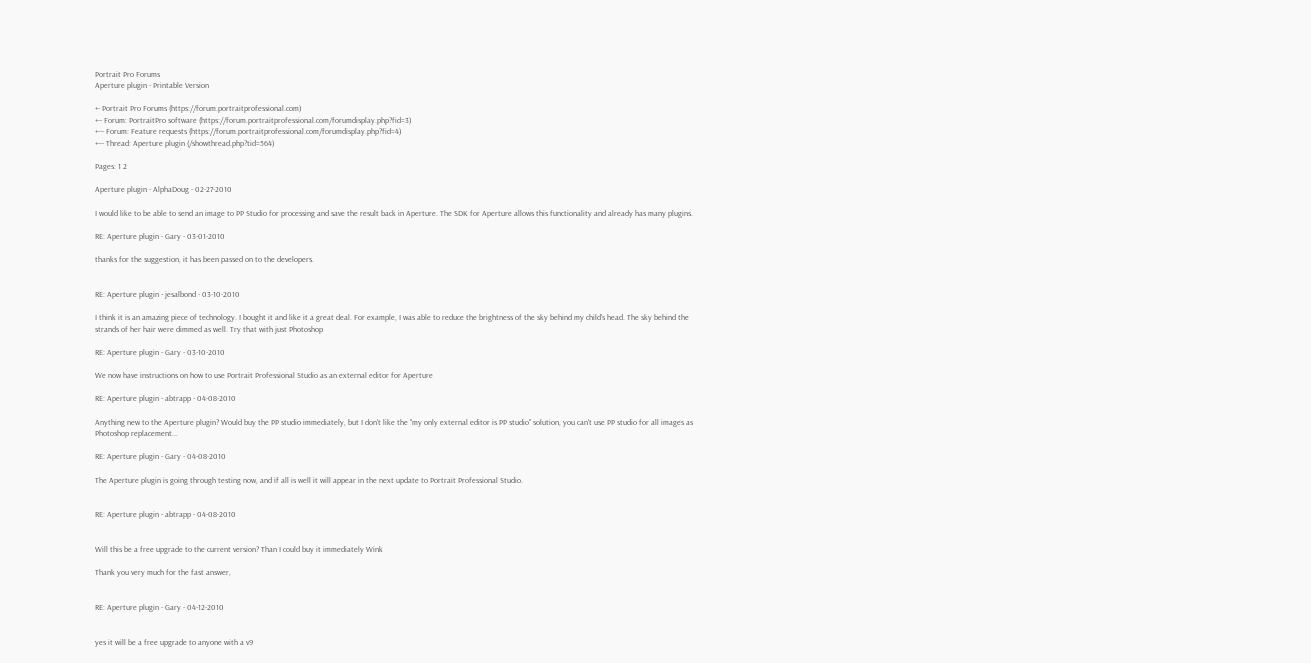Portrait Pro Forums
Aperture plugin - Printable Version

+- Portrait Pro Forums (https://forum.portraitprofessional.com)
+-- Forum: PortraitPro software (https://forum.portraitprofessional.com/forumdisplay.php?fid=3)
+--- Forum: Feature requests (https://forum.portraitprofessional.com/forumdisplay.php?fid=4)
+--- Thread: Aperture plugin (/showthread.php?tid=564)

Pages: 1 2

Aperture plugin - AlphaDoug - 02-27-2010

I would like to be able to send an image to PP Studio for processing and save the result back in Aperture. The SDK for Aperture allows this functionality and already has many plugins.

RE: Aperture plugin - Gary - 03-01-2010

thanks for the suggestion, it has been passed on to the developers.


RE: Aperture plugin - jesalbond - 03-10-2010

I think it is an amazing piece of technology. I bought it and like it a great deal. For example, I was able to reduce the brightness of the sky behind my child's head. The sky behind the strands of her hair were dimmed as well. Try that with just Photoshop

RE: Aperture plugin - Gary - 03-10-2010

We now have instructions on how to use Portrait Professional Studio as an external editor for Aperture

RE: Aperture plugin - abtrapp - 04-08-2010

Anything new to the Aperture plugin? Would buy the PP studio immediately, but I don't like the "my only external editor is PP studio" solution, you can't use PP studio for all images as Photoshop replacement...

RE: Aperture plugin - Gary - 04-08-2010

The Aperture plugin is going through testing now, and if all is well it will appear in the next update to Portrait Professional Studio.


RE: Aperture plugin - abtrapp - 04-08-2010


Will this be a free upgrade to the current version? Than I could buy it immediately Wink

Thank you very much for the fast answer,


RE: Aperture plugin - Gary - 04-12-2010


yes it will be a free upgrade to anyone with a v9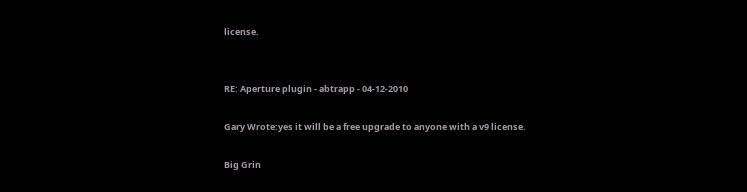license.


RE: Aperture plugin - abtrapp - 04-12-2010

Gary Wrote:yes it will be a free upgrade to anyone with a v9 license.

Big Grin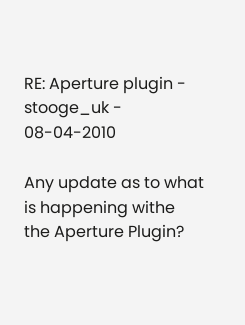RE: Aperture plugin - stooge_uk - 08-04-2010

Any update as to what is happening withe the Aperture Plugin?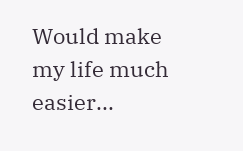Would make my life much easier...